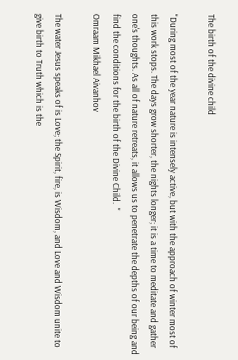The birth of the divine child

"During most of the year nature is intensely active, but with the approach of winter most of this work stops. The days grow shorter, the nights longer; it is a time to meditate and gather one's thoughts. As all of nature retreats, it allows us to penetrate the depths of our being and find the conditions for the birth of the Divine Child.  "
Omraam Mikhael Aivanhov

The water Jesus speaks of is Love; the Spirit, fire, is Wisdom, and Love and Wisdom unite to give birth to Truth which is the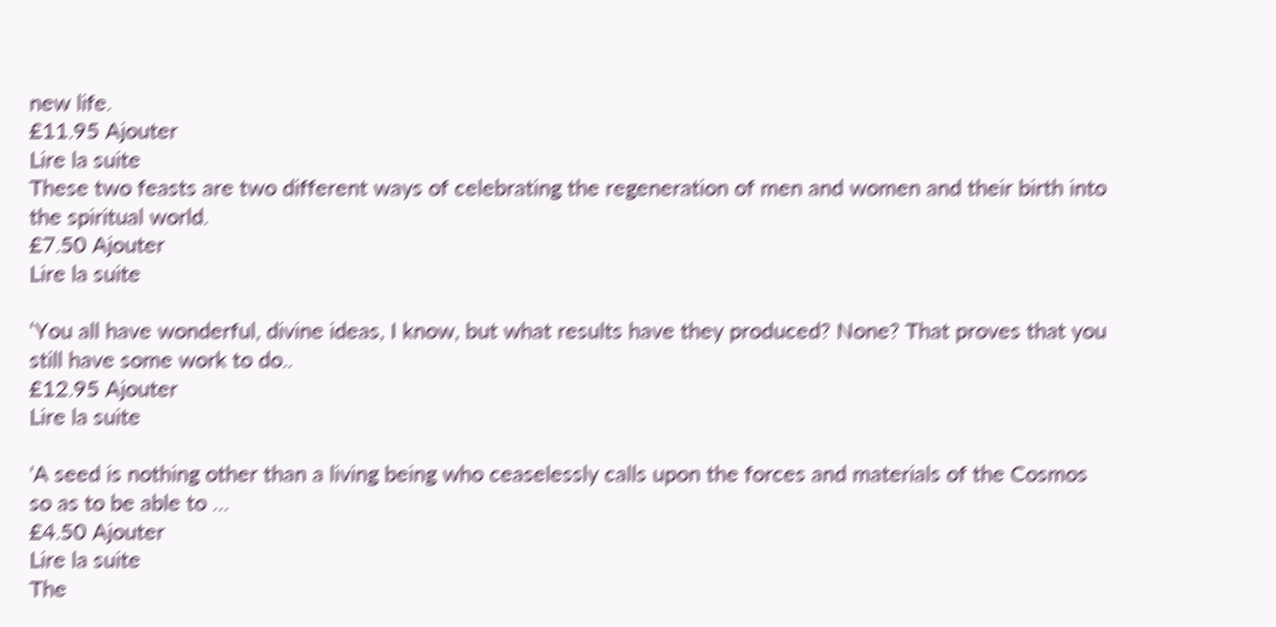new life.
£11.95 Ajouter
Lire la suite
These two feasts are two different ways of celebrating the regeneration of men and women and their birth into the spiritual world.
£7.50 Ajouter
Lire la suite

‘You all have wonderful, divine ideas, I know, but what results have they produced? None? That proves that you still have some work to do..
£12.95 Ajouter
Lire la suite

'A seed is nothing other than a living being who ceaselessly calls upon the forces and materials of the Cosmos so as to be able to …
£4.50 Ajouter
Lire la suite
The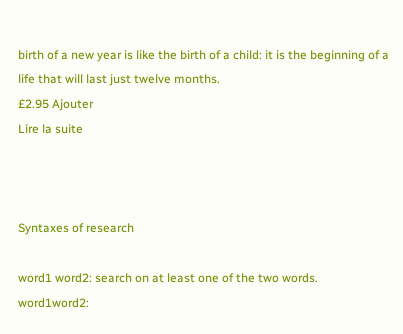birth of a new year is like the birth of a child: it is the beginning of a life that will last just twelve months.
£2.95 Ajouter
Lire la suite



Syntaxes of research

word1 word2: search on at least one of the two words.
word1word2: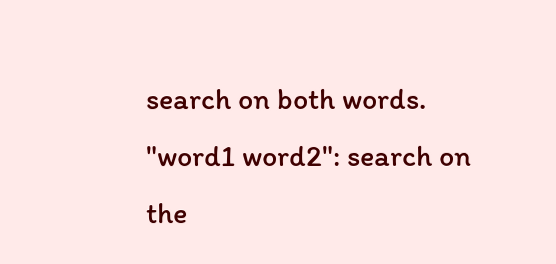search on both words.
"word1 word2": search on the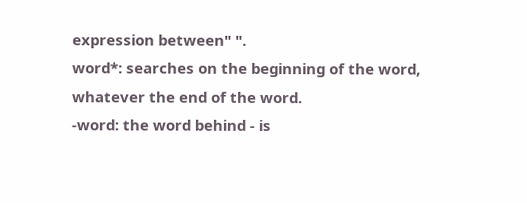expression between" ".
word*: searches on the beginning of the word, whatever the end of the word.
-word: the word behind - is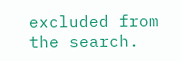excluded from the search.